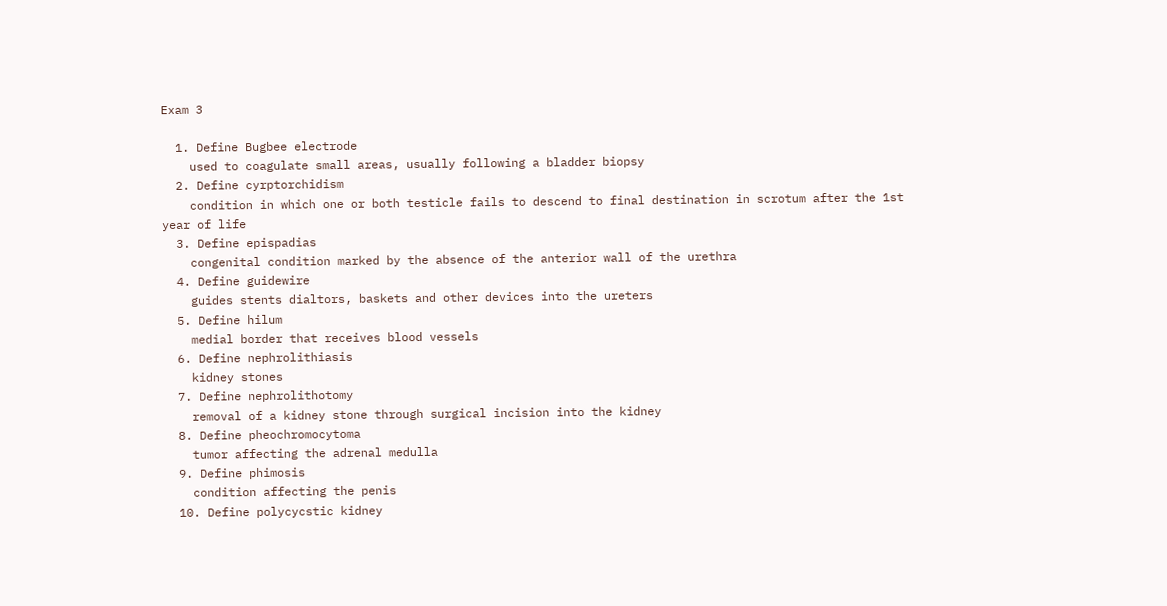Exam 3

  1. Define Bugbee electrode
    used to coagulate small areas, usually following a bladder biopsy
  2. Define cyrptorchidism
    condition in which one or both testicle fails to descend to final destination in scrotum after the 1st year of life
  3. Define epispadias
    congenital condition marked by the absence of the anterior wall of the urethra
  4. Define guidewire
    guides stents dialtors, baskets and other devices into the ureters
  5. Define hilum
    medial border that receives blood vessels
  6. Define nephrolithiasis
    kidney stones
  7. Define nephrolithotomy
    removal of a kidney stone through surgical incision into the kidney
  8. Define pheochromocytoma
    tumor affecting the adrenal medulla
  9. Define phimosis
    condition affecting the penis
  10. Define polycycstic kidney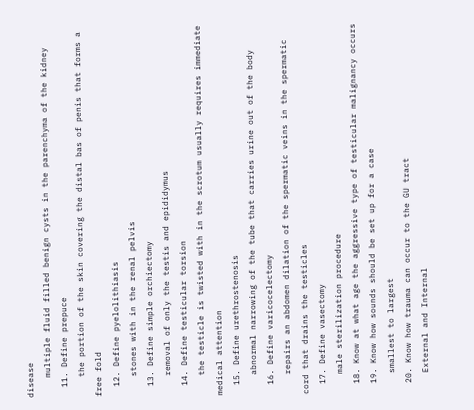disease
    multiple fluid filled benign cysts in the parenchyma of the kidney
  11. Define prepuce
    the portion of the skin covering the distal bas of penis that forms a free fold
  12. Define pyelolithiasis
    stones with in the renal pelvis
  13. Define simple orchiectomy
    removal of only the testis and epididymus
  14. Define testicular torsion
    the testicle is twisted with in the scrotum usually requires immediate medical attention
  15. Define urethrostenosis
    abnormal narrowing of the tube that carries urine out of the body
  16. Define varicocelectomy
    repairs an abdomen dilation of the spermatic veins in the spermatic cord that drains the testicles
  17. Define vasectomy
    male sterilization procedure
  18. Know at what age the aggressive type of testicular malignancy occurs
  19. Know how sounds should be set up for a case
    smallest to largest
  20. Know how trauma can occur to the GU tract
    External and Internal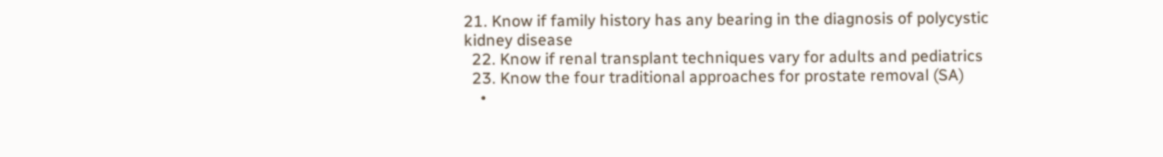21. Know if family history has any bearing in the diagnosis of polycystic kidney disease
  22. Know if renal transplant techniques vary for adults and pediatrics
  23. Know the four traditional approaches for prostate removal (SA)
    •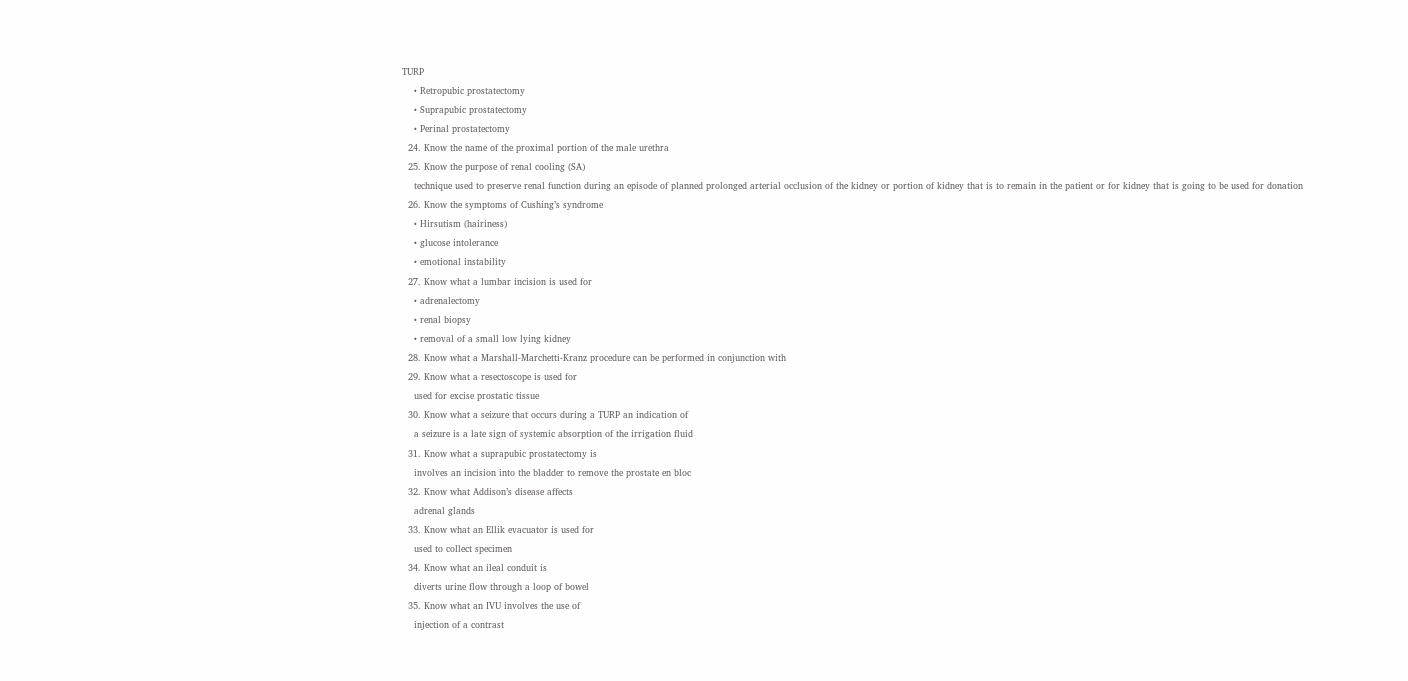TURP
    • Retropubic prostatectomy
    • Suprapubic prostatectomy
    • Perinal prostatectomy
  24. Know the name of the proximal portion of the male urethra
  25. Know the purpose of renal cooling (SA)
    technique used to preserve renal function during an episode of planned prolonged arterial occlusion of the kidney or portion of kidney that is to remain in the patient or for kidney that is going to be used for donation
  26. Know the symptoms of Cushing’s syndrome
    • Hirsutism (hairiness)
    • glucose intolerance
    • emotional instability
  27. Know what a lumbar incision is used for
    • adrenalectomy
    • renal biopsy
    • removal of a small low lying kidney
  28. Know what a Marshall-Marchetti-Kranz procedure can be performed in conjunction with
  29. Know what a resectoscope is used for
    used for excise prostatic tissue
  30. Know what a seizure that occurs during a TURP an indication of
    a seizure is a late sign of systemic absorption of the irrigation fluid
  31. Know what a suprapubic prostatectomy is
    involves an incision into the bladder to remove the prostate en bloc
  32. Know what Addison’s disease affects
    adrenal glands
  33. Know what an Ellik evacuator is used for
    used to collect specimen
  34. Know what an ileal conduit is
    diverts urine flow through a loop of bowel
  35. Know what an IVU involves the use of
    injection of a contrast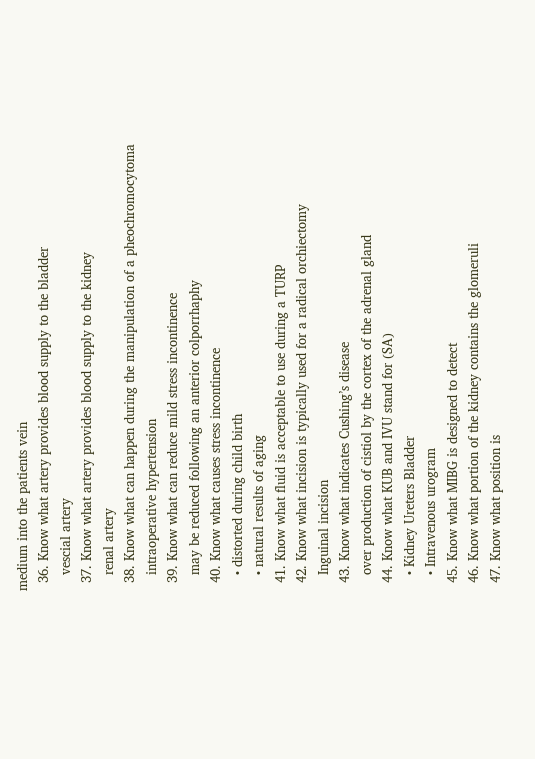medium into the patients vein
  36. Know what artery provides blood supply to the bladder
    vescial artery
  37. Know what artery provides blood supply to the kidney
    renal artery
  38. Know what can happen during the manipulation of a pheochromocytoma
    intraoperative hypertension
  39. Know what can reduce mild stress incontinence
    may be reduced following an anterior colporrhaphy
  40. Know what causes stress incontinence
    • distorted during child birth
    • natural results of aging
  41. Know what fluid is acceptable to use during a TURP
  42. Know what incision is typically used for a radical orchiectomy
    Inguinal incision
  43. Know what indicates Cushing’s disease
    over production of cistiol by the cortex of the adrenal gland
  44. Know what KUB and IVU stand for (SA)
    • Kidney Ureters Bladder
    • Intravenous urogram
  45. Know what MIBG is designed to detect
  46. Know what portion of the kidney contains the glomeruli
  47. Know what position is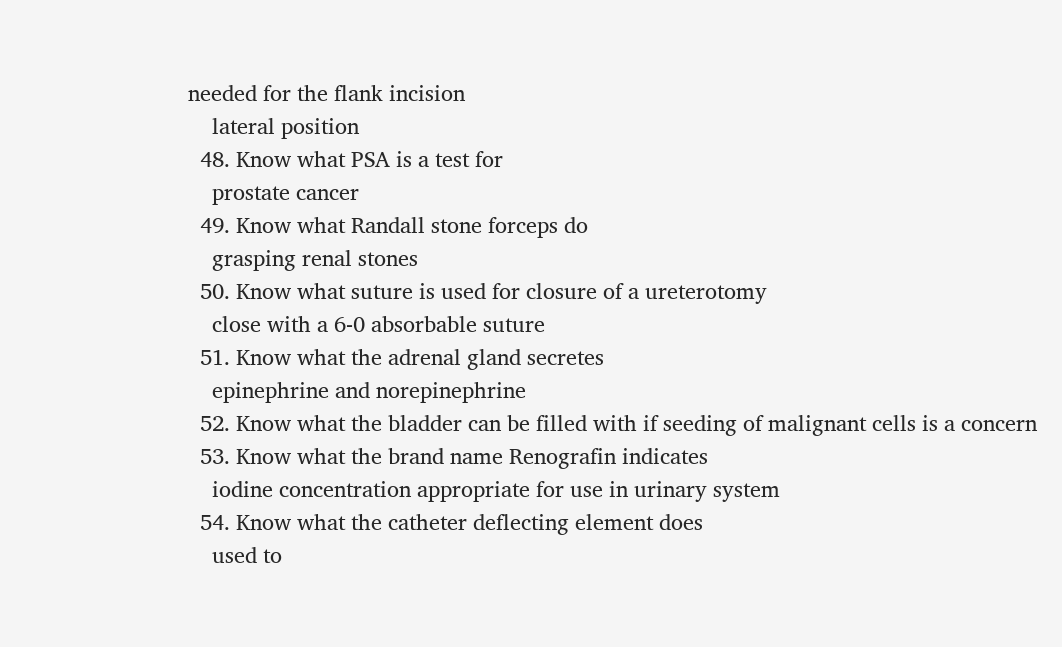needed for the flank incision
    lateral position
  48. Know what PSA is a test for
    prostate cancer
  49. Know what Randall stone forceps do
    grasping renal stones
  50. Know what suture is used for closure of a ureterotomy
    close with a 6-0 absorbable suture
  51. Know what the adrenal gland secretes
    epinephrine and norepinephrine
  52. Know what the bladder can be filled with if seeding of malignant cells is a concern
  53. Know what the brand name Renografin indicates
    iodine concentration appropriate for use in urinary system
  54. Know what the catheter deflecting element does
    used to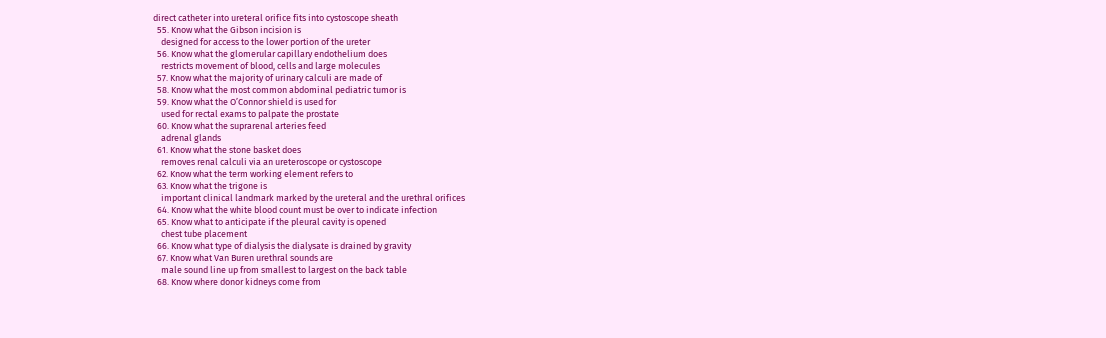direct catheter into ureteral orifice fits into cystoscope sheath
  55. Know what the Gibson incision is
    designed for access to the lower portion of the ureter
  56. Know what the glomerular capillary endothelium does
    restricts movement of blood, cells and large molecules
  57. Know what the majority of urinary calculi are made of
  58. Know what the most common abdominal pediatric tumor is
  59. Know what the O’Connor shield is used for
    used for rectal exams to palpate the prostate
  60. Know what the suprarenal arteries feed
    adrenal glands
  61. Know what the stone basket does
    removes renal calculi via an ureteroscope or cystoscope
  62. Know what the term working element refers to
  63. Know what the trigone is
    important clinical landmark marked by the ureteral and the urethral orifices
  64. Know what the white blood count must be over to indicate infection
  65. Know what to anticipate if the pleural cavity is opened
    chest tube placement
  66. Know what type of dialysis the dialysate is drained by gravity
  67. Know what Van Buren urethral sounds are
    male sound line up from smallest to largest on the back table
  68. Know where donor kidneys come from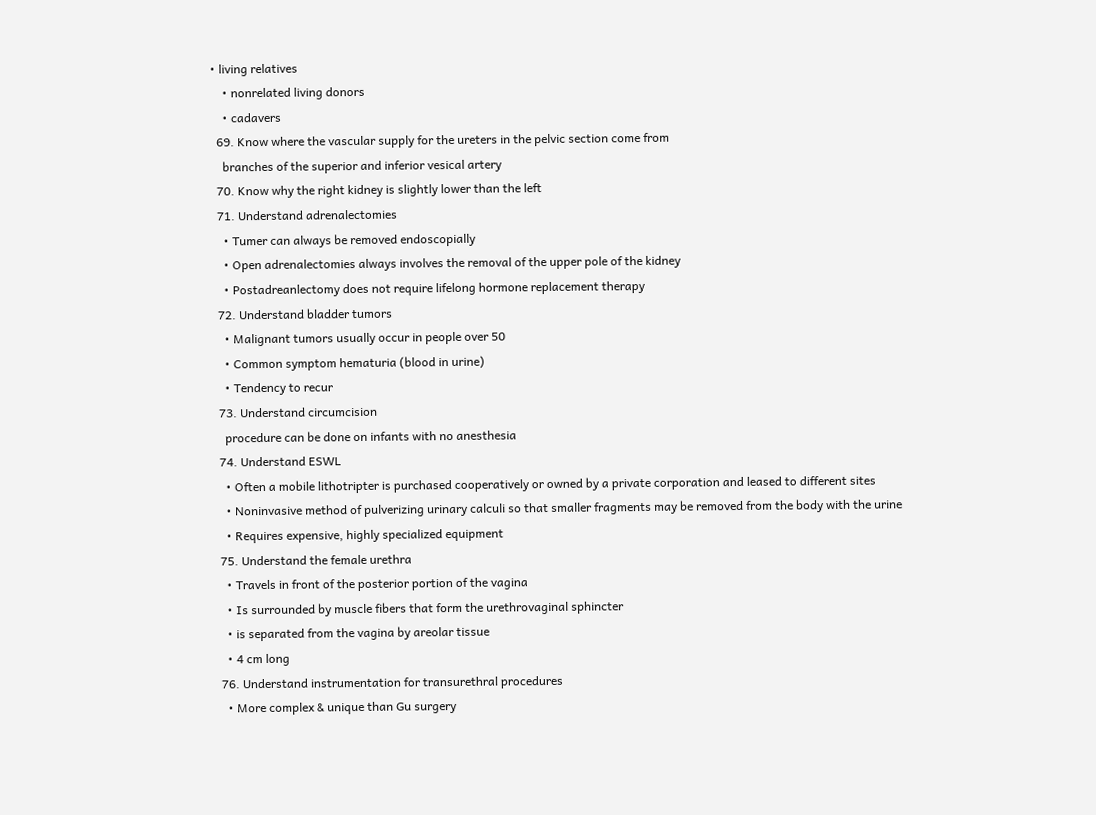• living relatives
    • nonrelated living donors
    • cadavers
  69. Know where the vascular supply for the ureters in the pelvic section come from
    branches of the superior and inferior vesical artery
  70. Know why the right kidney is slightly lower than the left
  71. Understand adrenalectomies
    • Tumer can always be removed endoscopially
    • Open adrenalectomies always involves the removal of the upper pole of the kidney
    • Postadreanlectomy does not require lifelong hormone replacement therapy
  72. Understand bladder tumors
    • Malignant tumors usually occur in people over 50
    • Common symptom hematuria (blood in urine)
    • Tendency to recur
  73. Understand circumcision
    procedure can be done on infants with no anesthesia
  74. Understand ESWL
    • Often a mobile lithotripter is purchased cooperatively or owned by a private corporation and leased to different sites
    • Noninvasive method of pulverizing urinary calculi so that smaller fragments may be removed from the body with the urine
    • Requires expensive, highly specialized equipment
  75. Understand the female urethra
    • Travels in front of the posterior portion of the vagina
    • Is surrounded by muscle fibers that form the urethrovaginal sphincter
    • is separated from the vagina by areolar tissue
    • 4 cm long
  76. Understand instrumentation for transurethral procedures
    • More complex & unique than Gu surgery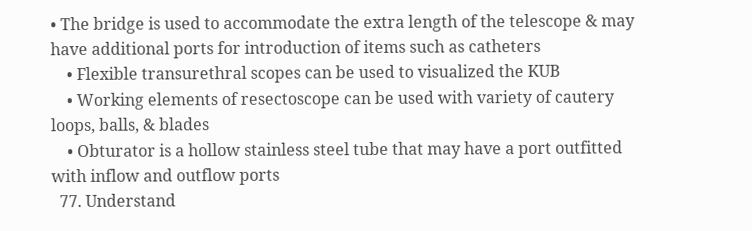• The bridge is used to accommodate the extra length of the telescope & may have additional ports for introduction of items such as catheters
    • Flexible transurethral scopes can be used to visualized the KUB
    • Working elements of resectoscope can be used with variety of cautery loops, balls, & blades
    • Obturator is a hollow stainless steel tube that may have a port outfitted with inflow and outflow ports
  77. Understand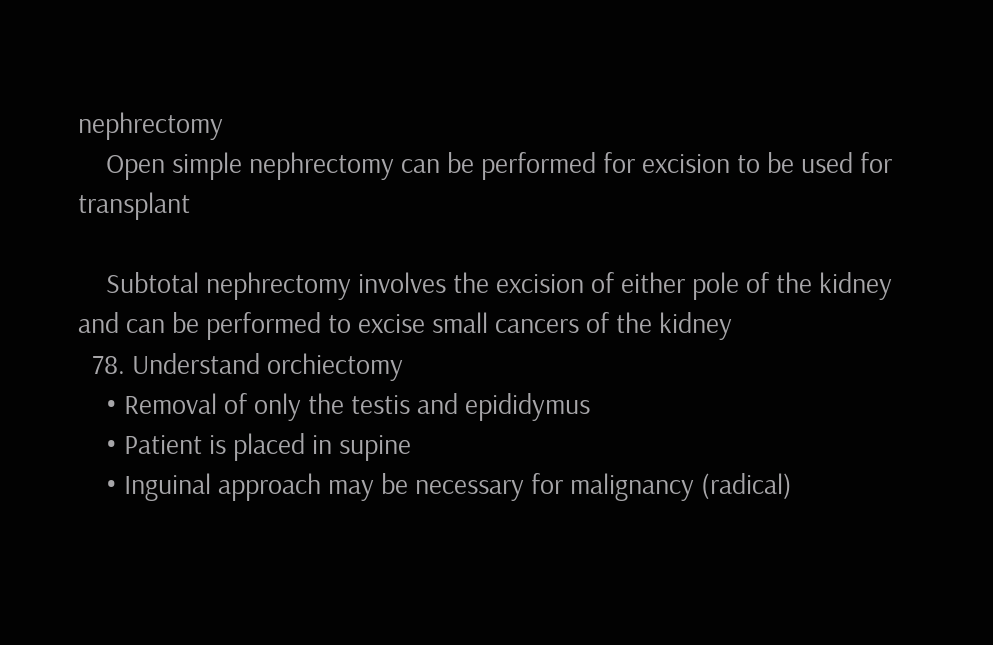nephrectomy
    Open simple nephrectomy can be performed for excision to be used for transplant

    Subtotal nephrectomy involves the excision of either pole of the kidney and can be performed to excise small cancers of the kidney
  78. Understand orchiectomy
    • Removal of only the testis and epididymus
    • Patient is placed in supine
    • Inguinal approach may be necessary for malignancy (radical)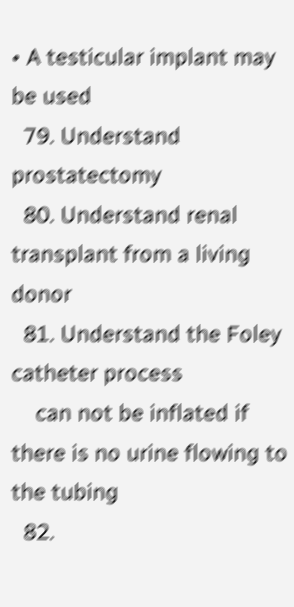• A testicular implant may be used
  79. Understand prostatectomy
  80. Understand renal transplant from a living donor
  81. Understand the Foley catheter process
    can not be inflated if there is no urine flowing to the tubing
  82.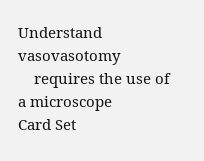Understand vasovasotomy
    requires the use of a microscope
Card Set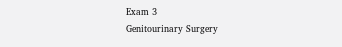Exam 3
Genitourinary Surgery